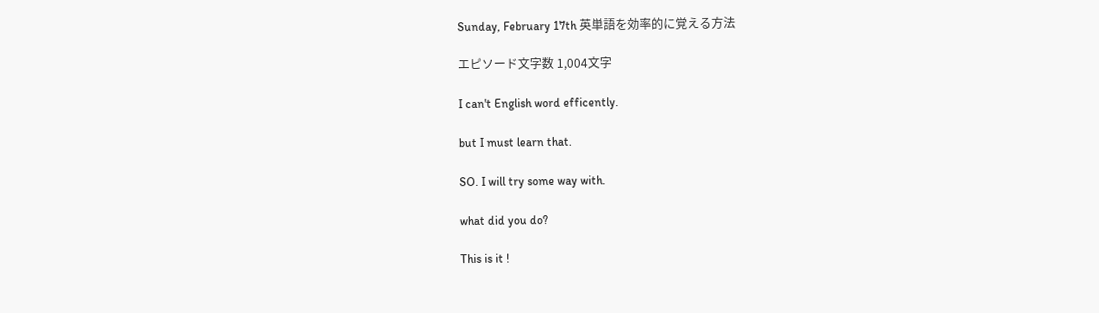Sunday, February 17th 英単語を効率的に覚える方法

エピソード文字数 1,004文字

I can't English word efficently.

but I must learn that.

SO. I will try some way with.

what did you do?

This is it !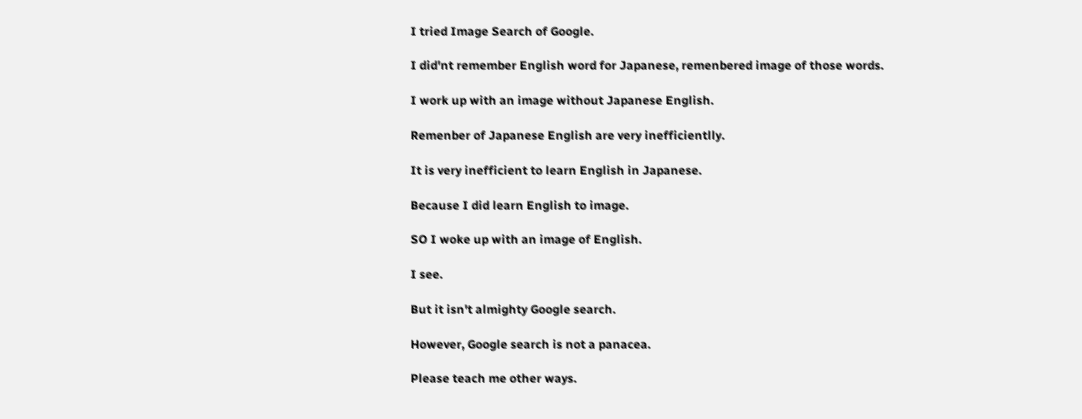I tried Image Search of Google.

I did'nt remember English word for Japanese, remenbered image of those words.

I work up with an image without Japanese English.

Remenber of Japanese English are very inefficientlly.

It is very inefficient to learn English in Japanese.

Because I did learn English to image.

SO I woke up with an image of English.

I see.

But it isn't almighty Google search.

However, Google search is not a panacea.

Please teach me other ways.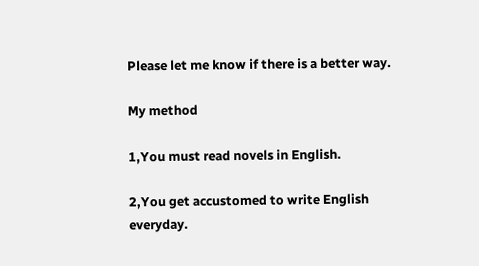Please let me know if there is a better way.

My method

1,You must read novels in English.

2,You get accustomed to write English everyday.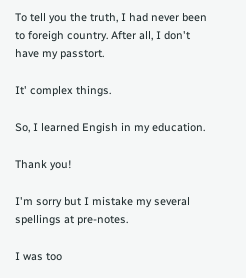To tell you the truth, I had never been to foreigh country. After all, I don't have my passtort.

It' complex things.

So, I learned Engish in my education.

Thank you!

I'm sorry but I mistake my several spellings at pre-notes.

I was too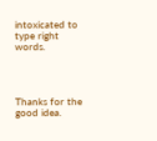intoxicated to type right words.




Thanks for the good idea.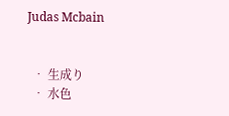Judas Mcbain


  • 生成り
  • 水色